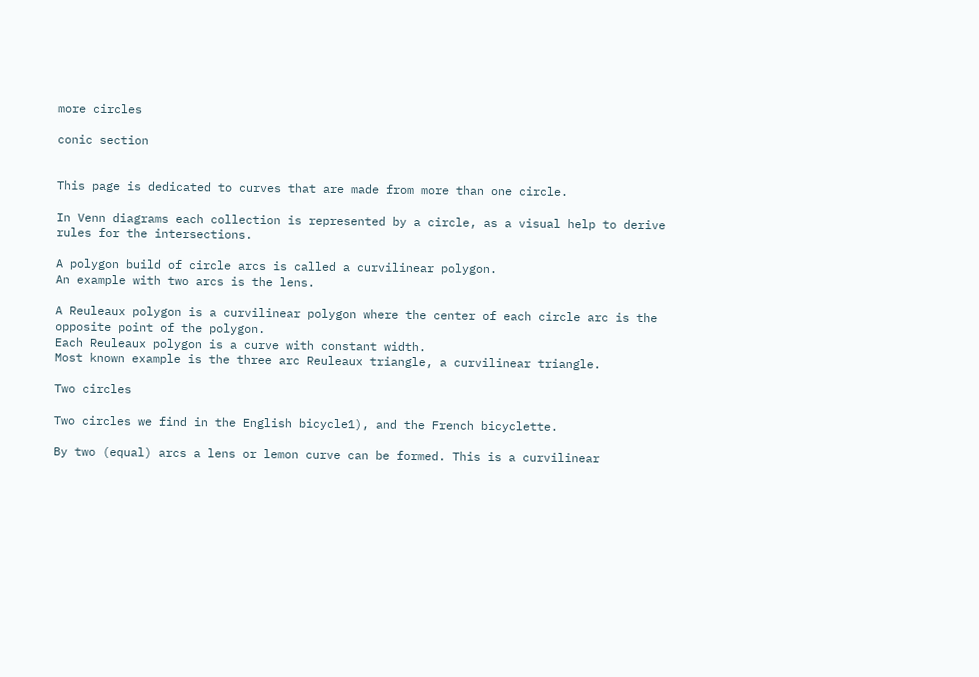more circles

conic section


This page is dedicated to curves that are made from more than one circle.

In Venn diagrams each collection is represented by a circle, as a visual help to derive rules for the intersections.

A polygon build of circle arcs is called a curvilinear polygon.
An example with two arcs is the lens.

A Reuleaux polygon is a curvilinear polygon where the center of each circle arc is the opposite point of the polygon.
Each Reuleaux polygon is a curve with constant width.
Most known example is the three arc Reuleaux triangle, a curvilinear triangle.

Two circles

Two circles we find in the English bicycle1), and the French bicyclette.

By two (equal) arcs a lens or lemon curve can be formed. This is a curvilinear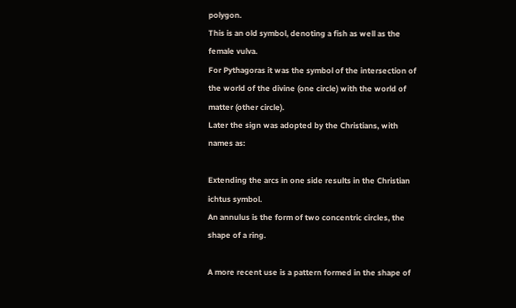polygon.
This is an old symbol, denoting a fish as well as the female vulva.
For Pythagoras it was the symbol of the intersection of the world of the divine (one circle) with the world of matter (other circle).
Later the sign was adopted by the Christians, with names as:

Extending the arcs in one side results in the Christian ichtus symbol.
An annulus is the form of two concentric circles, the shape of a ring.

A more recent use is a pattern formed in the shape of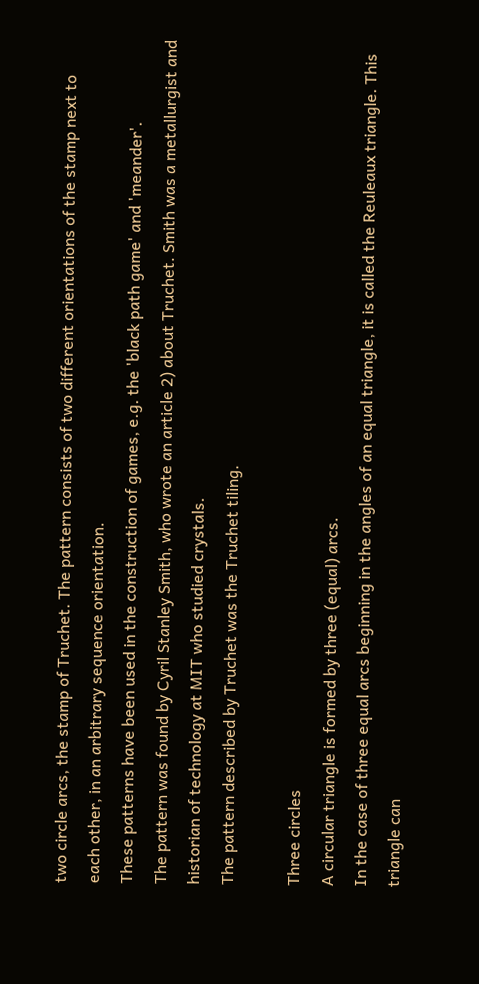two circle arcs, the stamp of Truchet. The pattern consists of two different orientations of the stamp next to each other, in an arbitrary sequence orientation.
These patterns have been used in the construction of games, e.g. the 'black path game' and 'meander'.
The pattern was found by Cyril Stanley Smith, who wrote an article 2) about Truchet. Smith was a metallurgist and historian of technology at MIT who studied crystals.
The pattern described by Truchet was the Truchet tiling.

Three circles
A circular triangle is formed by three (equal) arcs.
In the case of three equal arcs beginning in the angles of an equal triangle, it is called the Reuleaux triangle. This triangle can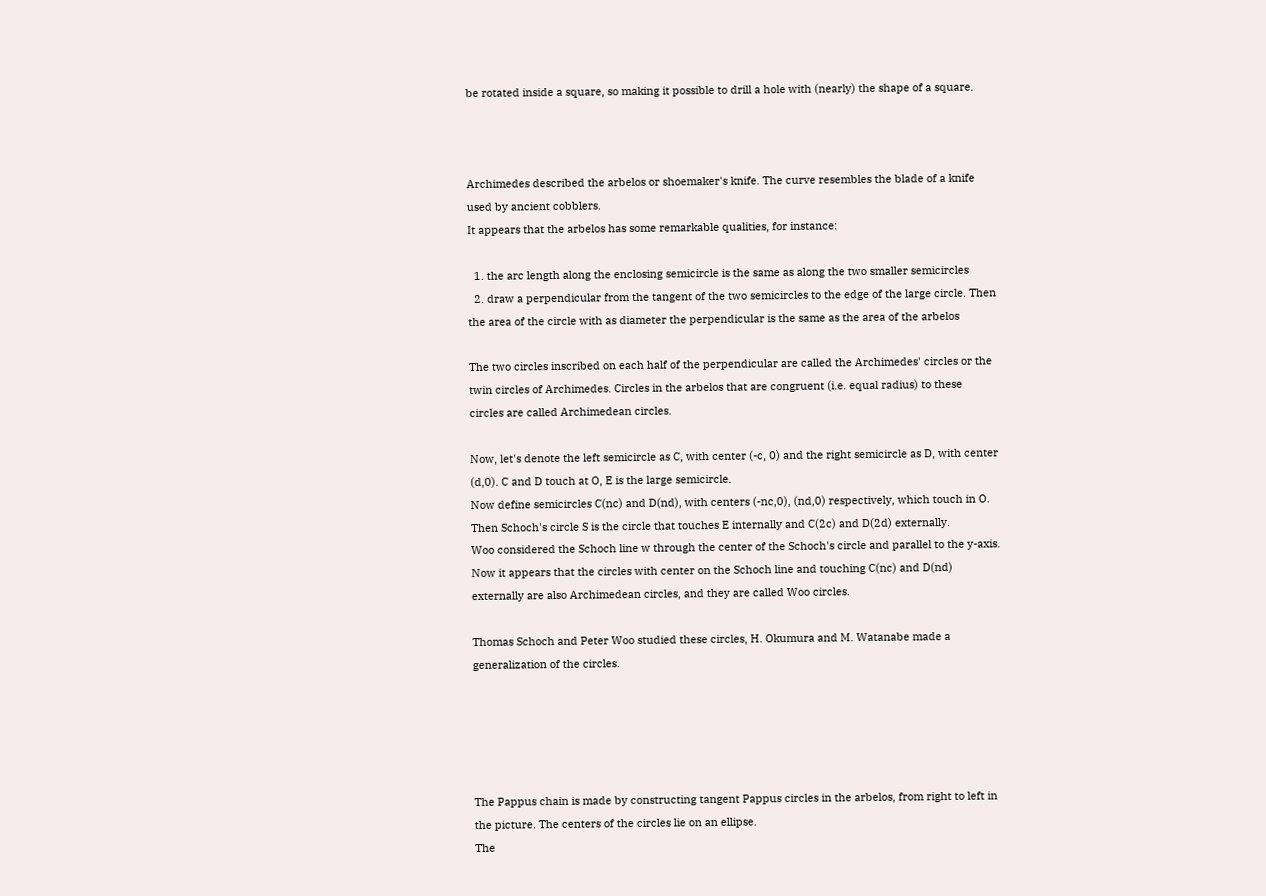be rotated inside a square, so making it possible to drill a hole with (nearly) the shape of a square.



Archimedes described the arbelos or shoemaker's knife. The curve resembles the blade of a knife used by ancient cobblers.
It appears that the arbelos has some remarkable qualities, for instance:

  1. the arc length along the enclosing semicircle is the same as along the two smaller semicircles
  2. draw a perpendicular from the tangent of the two semicircles to the edge of the large circle. Then the area of the circle with as diameter the perpendicular is the same as the area of the arbelos

The two circles inscribed on each half of the perpendicular are called the Archimedes' circles or the twin circles of Archimedes. Circles in the arbelos that are congruent (i.e. equal radius) to these circles are called Archimedean circles.

Now, let's denote the left semicircle as C, with center (-c, 0) and the right semicircle as D, with center (d,0). C and D touch at O, E is the large semicircle.
Now define semicircles C(nc) and D(nd), with centers (-nc,0), (nd,0) respectively, which touch in O. Then Schoch's circle S is the circle that touches E internally and C(2c) and D(2d) externally.
Woo considered the Schoch line w through the center of the Schoch's circle and parallel to the y-axis.
Now it appears that the circles with center on the Schoch line and touching C(nc) and D(nd) externally are also Archimedean circles, and they are called Woo circles.

Thomas Schoch and Peter Woo studied these circles, H. Okumura and M. Watanabe made a generalization of the circles.





The Pappus chain is made by constructing tangent Pappus circles in the arbelos, from right to left in the picture. The centers of the circles lie on an ellipse.
The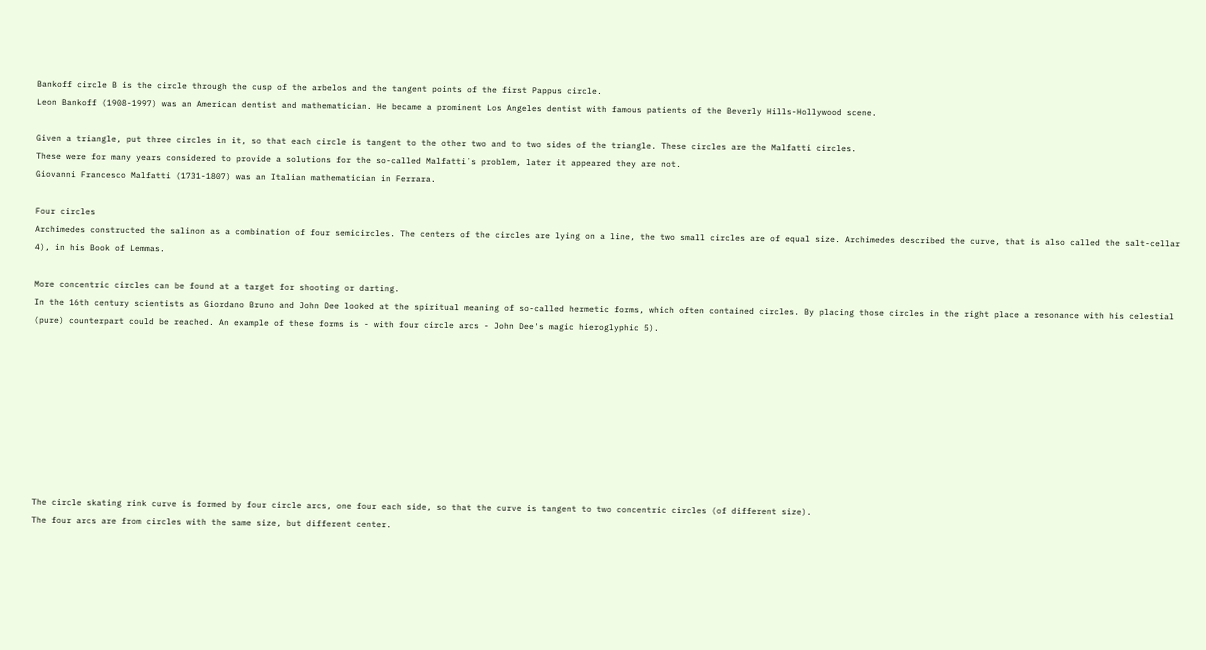Bankoff circle B is the circle through the cusp of the arbelos and the tangent points of the first Pappus circle.
Leon Bankoff (1908-1997) was an American dentist and mathematician. He became a prominent Los Angeles dentist with famous patients of the Beverly Hills-Hollywood scene.

Given a triangle, put three circles in it, so that each circle is tangent to the other two and to two sides of the triangle. These circles are the Malfatti circles.
These were for many years considered to provide a solutions for the so-called Malfatti´s problem, later it appeared they are not.
Giovanni Francesco Malfatti (1731-1807) was an Italian mathematician in Ferrara.

Four circles
Archimedes constructed the salinon as a combination of four semicircles. The centers of the circles are lying on a line, the two small circles are of equal size. Archimedes described the curve, that is also called the salt-cellar 4), in his Book of Lemmas.

More concentric circles can be found at a target for shooting or darting.
In the 16th century scientists as Giordano Bruno and John Dee looked at the spiritual meaning of so-called hermetic forms, which often contained circles. By placing those circles in the right place a resonance with his celestial (pure) counterpart could be reached. An example of these forms is - with four circle arcs - John Dee's magic hieroglyphic 5).









The circle skating rink curve is formed by four circle arcs, one four each side, so that the curve is tangent to two concentric circles (of different size).
The four arcs are from circles with the same size, but different center.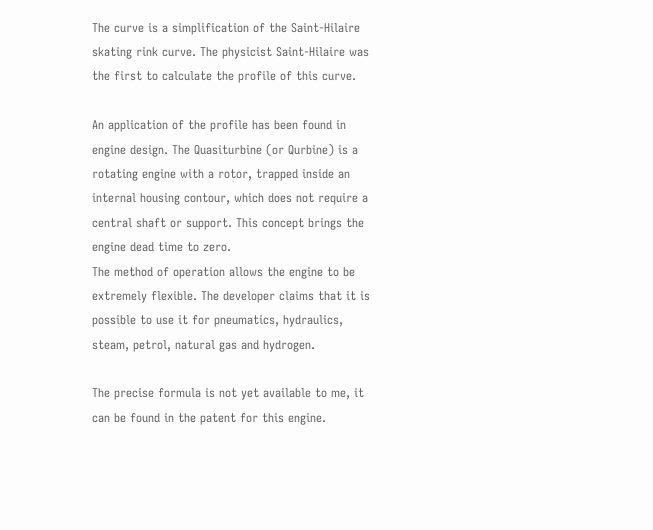The curve is a simplification of the Saint-Hilaire skating rink curve. The physicist Saint-Hilaire was the first to calculate the profile of this curve.

An application of the profile has been found in engine design. The Quasiturbine (or Qurbine) is a rotating engine with a rotor, trapped inside an internal housing contour, which does not require a central shaft or support. This concept brings the engine dead time to zero.
The method of operation allows the engine to be extremely flexible. The developer claims that it is possible to use it for pneumatics, hydraulics, steam, petrol, natural gas and hydrogen.

The precise formula is not yet available to me, it can be found in the patent for this engine.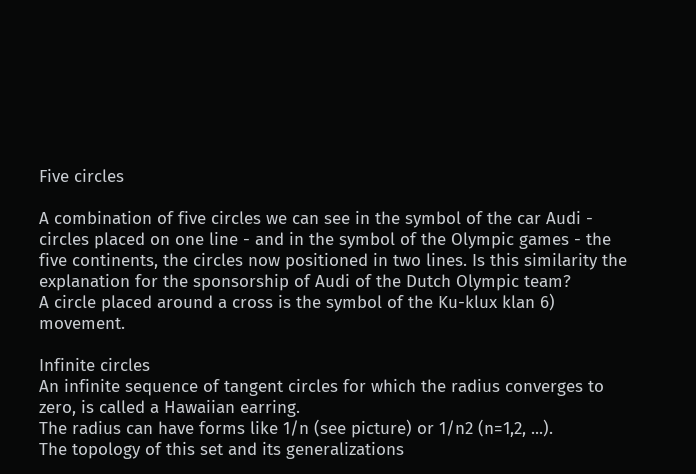Five circles

A combination of five circles we can see in the symbol of the car Audi - circles placed on one line - and in the symbol of the Olympic games - the five continents, the circles now positioned in two lines. Is this similarity the explanation for the sponsorship of Audi of the Dutch Olympic team?
A circle placed around a cross is the symbol of the Ku-klux klan 6) movement.

Infinite circles
An infinite sequence of tangent circles for which the radius converges to zero, is called a Hawaiian earring.
The radius can have forms like 1/n (see picture) or 1/n2 (n=1,2, ...).
The topology of this set and its generalizations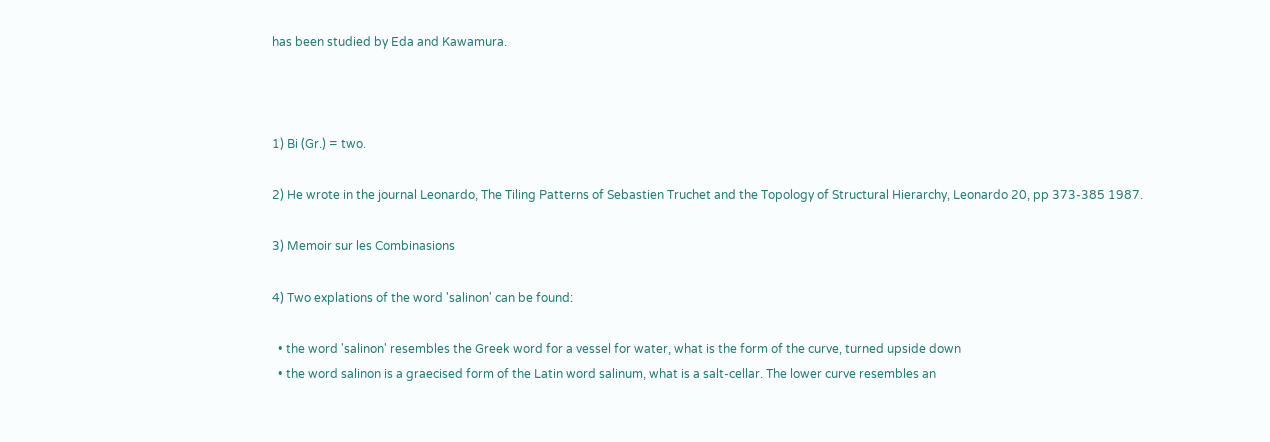has been studied by Eda and Kawamura.



1) Bi (Gr.) = two.

2) He wrote in the journal Leonardo, The Tiling Patterns of Sebastien Truchet and the Topology of Structural Hierarchy, Leonardo 20, pp 373-385 1987.

3) Memoir sur les Combinasions

4) Two explations of the word 'salinon' can be found:

  • the word 'salinon' resembles the Greek word for a vessel for water, what is the form of the curve, turned upside down
  • the word salinon is a graecised form of the Latin word salinum, what is a salt-cellar. The lower curve resembles an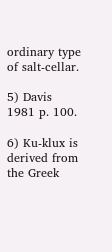ordinary type of salt-cellar.

5) Davis 1981 p. 100.

6) Ku-klux is derived from the Greek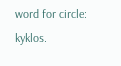word for circle: kyklos.